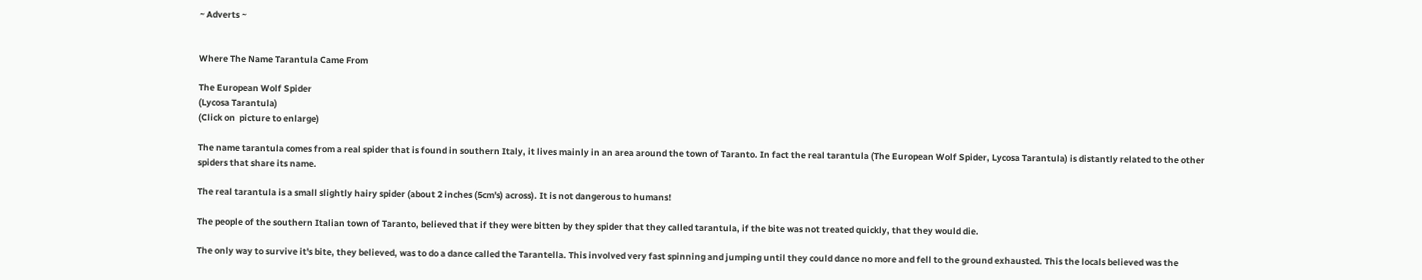~ Adverts ~


Where The Name Tarantula Came From

The European Wolf Spider
(Lycosa Tarantula)
(Click on  picture to enlarge)

The name tarantula comes from a real spider that is found in southern Italy, it lives mainly in an area around the town of Taranto. In fact the real tarantula (The European Wolf Spider, Lycosa Tarantula) is distantly related to the other spiders that share its name.

The real tarantula is a small slightly hairy spider (about 2 inches (5cm's) across). It is not dangerous to humans!

The people of the southern Italian town of Taranto, believed that if they were bitten by they spider that they called tarantula, if the bite was not treated quickly, that they would die.

The only way to survive it's bite, they believed, was to do a dance called the Tarantella. This involved very fast spinning and jumping until they could dance no more and fell to the ground exhausted. This the locals believed was the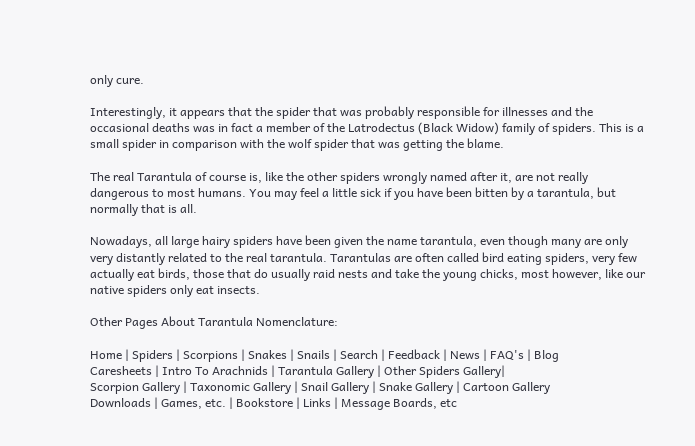only cure.

Interestingly, it appears that the spider that was probably responsible for illnesses and the occasional deaths was in fact a member of the Latrodectus (Black Widow) family of spiders. This is a small spider in comparison with the wolf spider that was getting the blame.

The real Tarantula of course is, like the other spiders wrongly named after it, are not really dangerous to most humans. You may feel a little sick if you have been bitten by a tarantula, but normally that is all.

Nowadays, all large hairy spiders have been given the name tarantula, even though many are only very distantly related to the real tarantula. Tarantulas are often called bird eating spiders, very few actually eat birds, those that do usually raid nests and take the young chicks, most however, like our native spiders only eat insects.

Other Pages About Tarantula Nomenclature:

Home | Spiders | Scorpions | Snakes | Snails | Search | Feedback | News | FAQ's | Blog
Caresheets | Intro To Arachnids | Tarantula Gallery | Other Spiders Gallery|
Scorpion Gallery | Taxonomic Gallery | Snail Gallery | Snake Gallery | Cartoon Gallery
Downloads | Games, etc. | Bookstore | Links | Message Boards, etc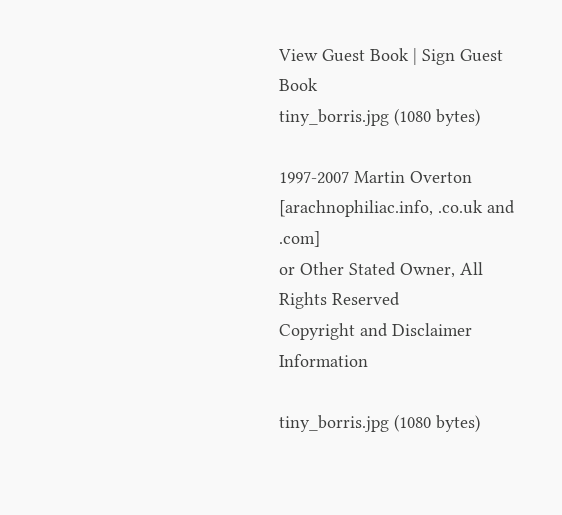View Guest Book | Sign Guest Book
tiny_borris.jpg (1080 bytes)

1997-2007 Martin Overton [arachnophiliac.info, .co.uk and .com]
or Other Stated Owner, All Rights Reserved
Copyright and Disclaimer Information

tiny_borris.jpg (1080 bytes)